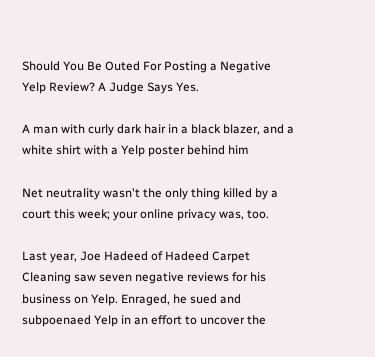Should You Be Outed For Posting a Negative Yelp Review? A Judge Says Yes.

A man with curly dark hair in a black blazer, and a white shirt with a Yelp poster behind him

Net neutrality wasn't the only thing killed by a court this week; your online privacy was, too.

Last year, Joe Hadeed of Hadeed Carpet Cleaning saw seven negative reviews for his business on Yelp. Enraged, he sued and subpoenaed Yelp in an effort to uncover the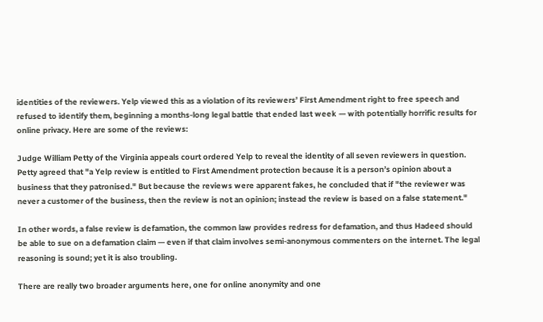identities of the reviewers. Yelp viewed this as a violation of its reviewers’ First Amendment right to free speech and refused to identify them, beginning a months-long legal battle that ended last week — with potentially horrific results for online privacy. Here are some of the reviews:

Judge William Petty of the Virginia appeals court ordered Yelp to reveal the identity of all seven reviewers in question. Petty agreed that "a Yelp review is entitled to First Amendment protection because it is a person’s opinion about a business that they patronised." But because the reviews were apparent fakes, he concluded that if "the reviewer was never a customer of the business, then the review is not an opinion; instead the review is based on a false statement."

In other words, a false review is defamation, the common law provides redress for defamation, and thus Hadeed should be able to sue on a defamation claim — even if that claim involves semi-anonymous commenters on the internet. The legal reasoning is sound; yet it is also troubling.

There are really two broader arguments here, one for online anonymity and one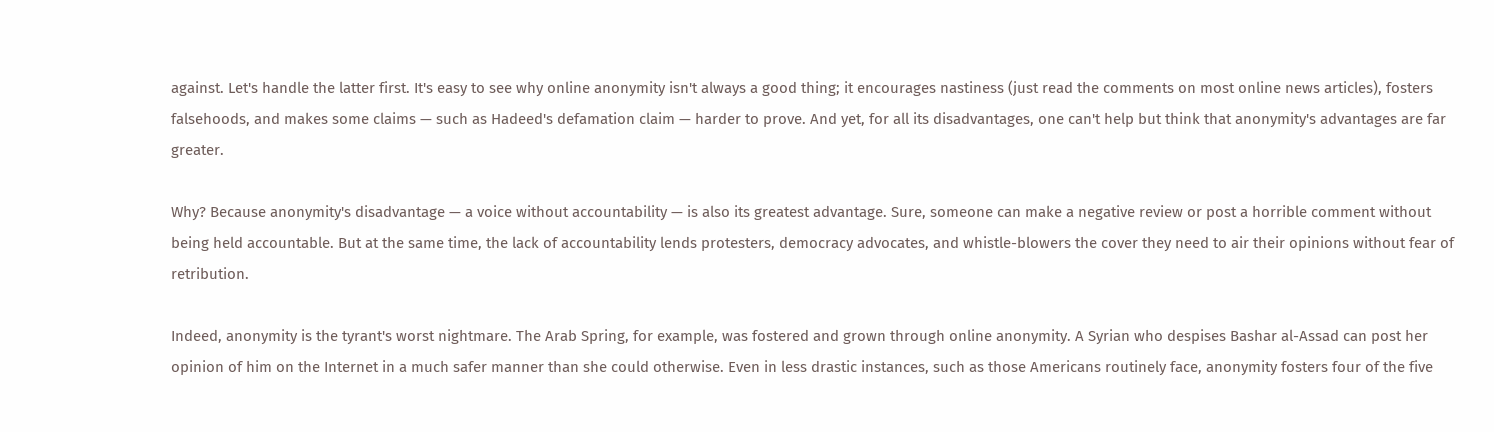against. Let's handle the latter first. It's easy to see why online anonymity isn't always a good thing; it encourages nastiness (just read the comments on most online news articles), fosters falsehoods, and makes some claims — such as Hadeed's defamation claim — harder to prove. And yet, for all its disadvantages, one can't help but think that anonymity's advantages are far greater.

Why? Because anonymity's disadvantage — a voice without accountability — is also its greatest advantage. Sure, someone can make a negative review or post a horrible comment without being held accountable. But at the same time, the lack of accountability lends protesters, democracy advocates, and whistle-blowers the cover they need to air their opinions without fear of retribution.

Indeed, anonymity is the tyrant's worst nightmare. The Arab Spring, for example, was fostered and grown through online anonymity. A Syrian who despises Bashar al-Assad can post her opinion of him on the Internet in a much safer manner than she could otherwise. Even in less drastic instances, such as those Americans routinely face, anonymity fosters four of the five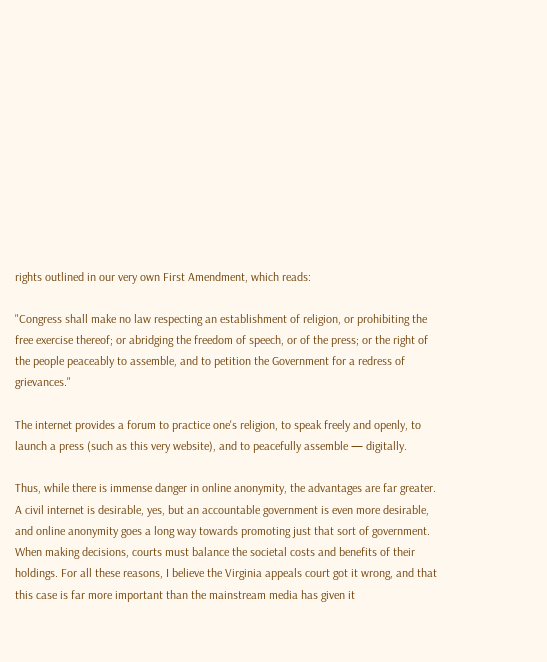rights outlined in our very own First Amendment, which reads:

"Congress shall make no law respecting an establishment of religion, or prohibiting the free exercise thereof; or abridging the freedom of speech, or of the press; or the right of the people peaceably to assemble, and to petition the Government for a redress of grievances."

The internet provides a forum to practice one's religion, to speak freely and openly, to launch a press (such as this very website), and to peacefully assemble — digitally.

Thus, while there is immense danger in online anonymity, the advantages are far greater. A civil internet is desirable, yes, but an accountable government is even more desirable, and online anonymity goes a long way towards promoting just that sort of government. When making decisions, courts must balance the societal costs and benefits of their holdings. For all these reasons, I believe the Virginia appeals court got it wrong, and that this case is far more important than the mainstream media has given it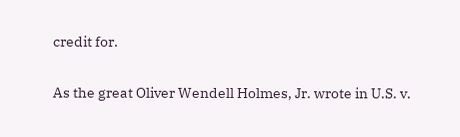credit for.

As the great Oliver Wendell Holmes, Jr. wrote in U.S. v.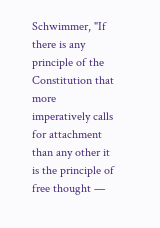Schwimmer, "If there is any principle of the Constitution that more imperatively calls for attachment than any other it is the principle of free thought —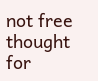not free thought for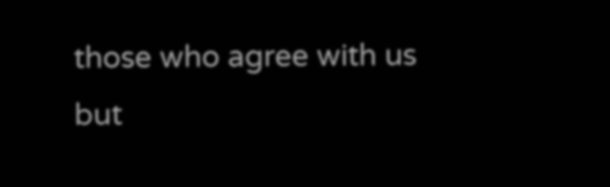those who agree with us but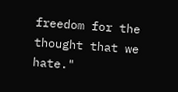freedom for the thought that we hate."